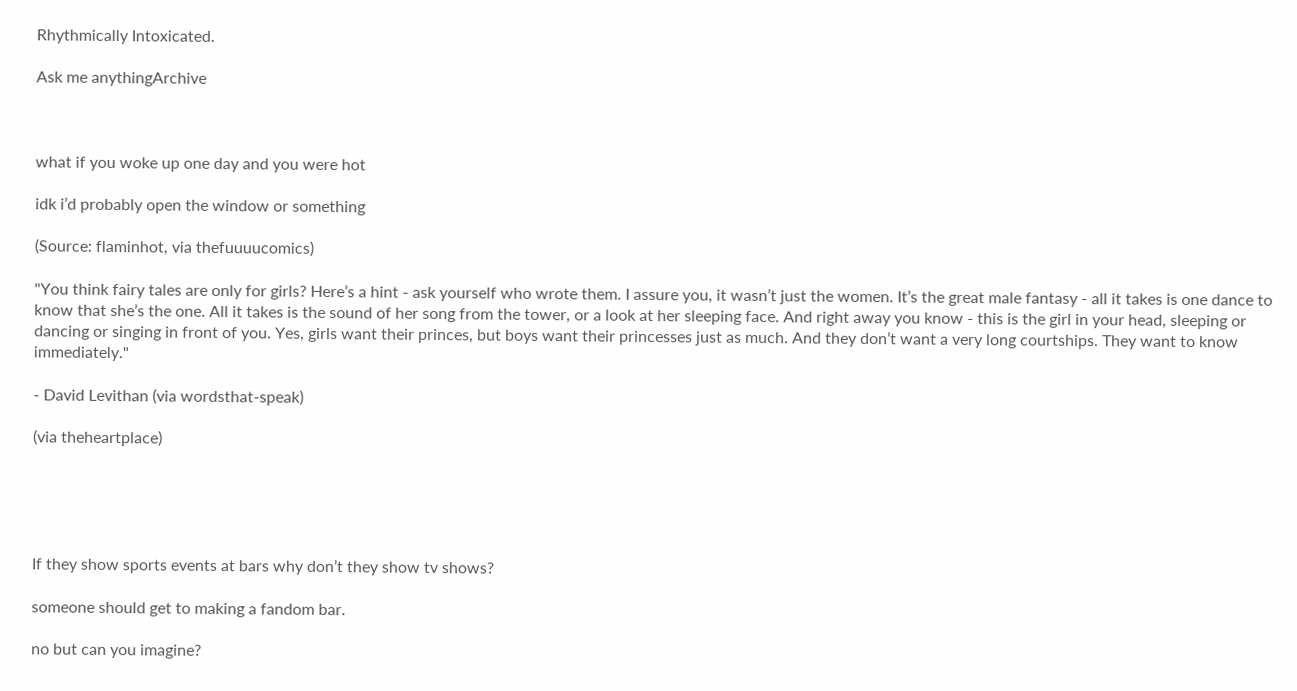Rhythmically Intoxicated.

Ask me anythingArchive



what if you woke up one day and you were hot

idk i’d probably open the window or something

(Source: flaminhot, via thefuuuucomics)

"You think fairy tales are only for girls? Here’s a hint - ask yourself who wrote them. I assure you, it wasn’t just the women. It’s the great male fantasy - all it takes is one dance to know that she’s the one. All it takes is the sound of her song from the tower, or a look at her sleeping face. And right away you know - this is the girl in your head, sleeping or dancing or singing in front of you. Yes, girls want their princes, but boys want their princesses just as much. And they don’t want a very long courtships. They want to know immediately."

- David Levithan (via wordsthat-speak)

(via theheartplace)





If they show sports events at bars why don’t they show tv shows?

someone should get to making a fandom bar.

no but can you imagine?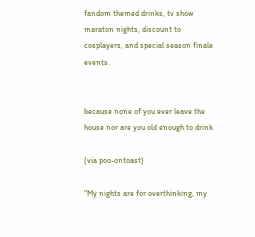fandom themed drinks, tv show maraton nights, discount to cosplayers, and special season finale events.


because none of you ever leave the house nor are you old enough to drink

(via poo-ontoast)

"My nights are for overthinking, my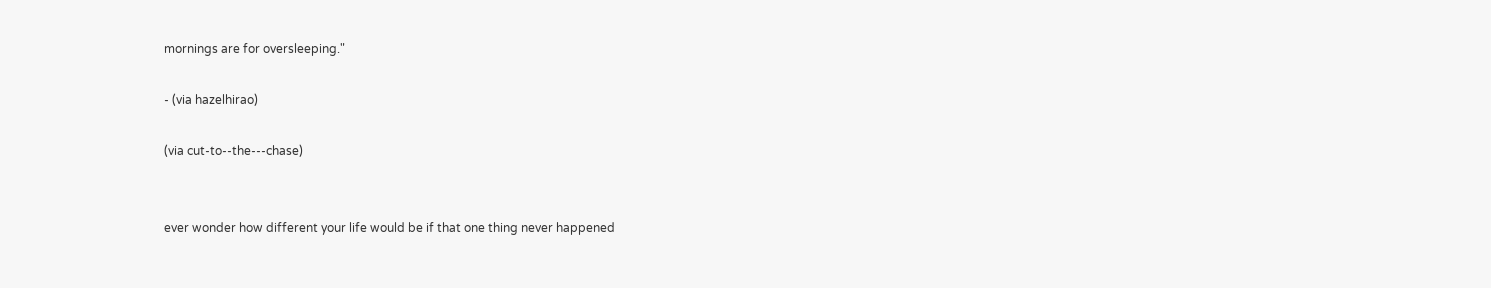mornings are for oversleeping."

- (via hazelhirao)

(via cut-to--the---chase)


ever wonder how different your life would be if that one thing never happened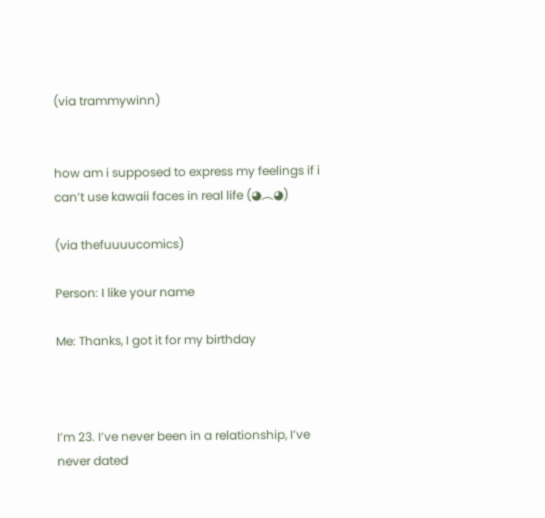(via trammywinn)


how am i supposed to express my feelings if i can’t use kawaii faces in real life (◕︵◕)

(via thefuuuucomics)

Person: I like your name

Me: Thanks, I got it for my birthday



I’m 23. I’ve never been in a relationship, I’ve never dated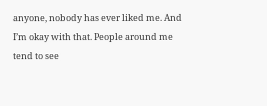anyone, nobody has ever liked me. And I’m okay with that. People around me tend to see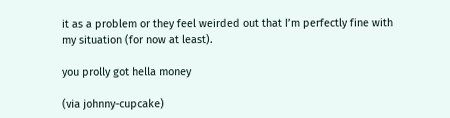it as a problem or they feel weirded out that I’m perfectly fine with my situation (for now at least).

you prolly got hella money

(via johnny-cupcake)